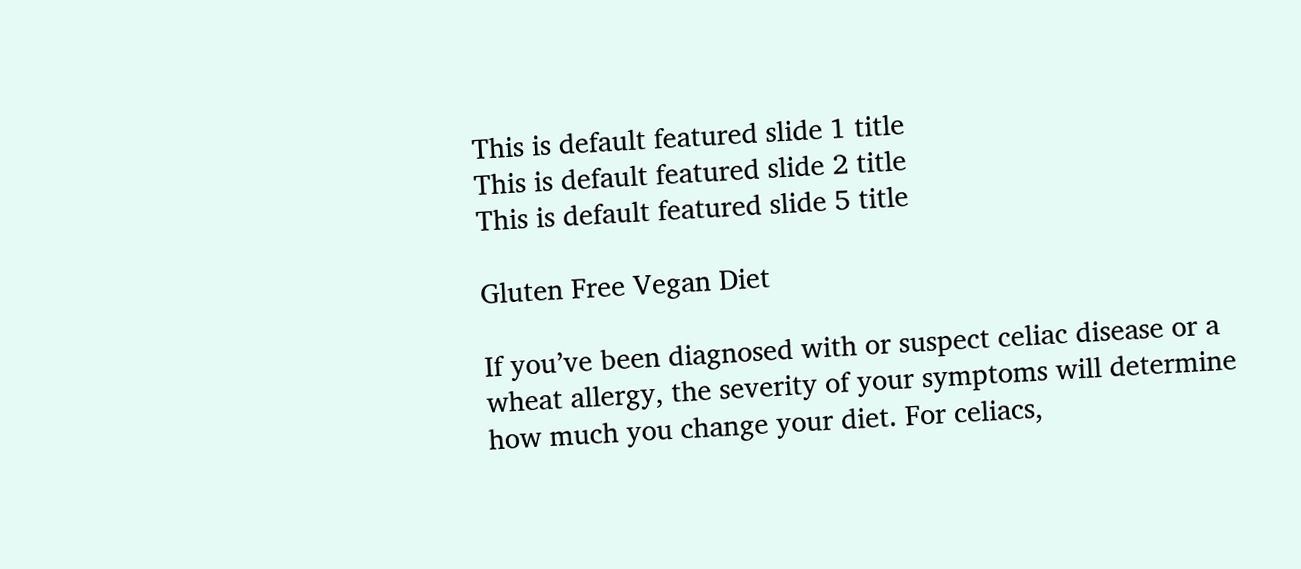This is default featured slide 1 title
This is default featured slide 2 title
This is default featured slide 5 title

Gluten Free Vegan Diet

If you’ve been diagnosed with or suspect celiac disease or a wheat allergy, the severity of your symptoms will determine how much you change your diet. For celiacs,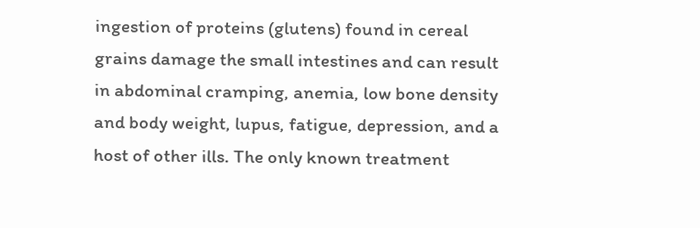ingestion of proteins (glutens) found in cereal grains damage the small intestines and can result in abdominal cramping, anemia, low bone density and body weight, lupus, fatigue, depression, and a host of other ills. The only known treatment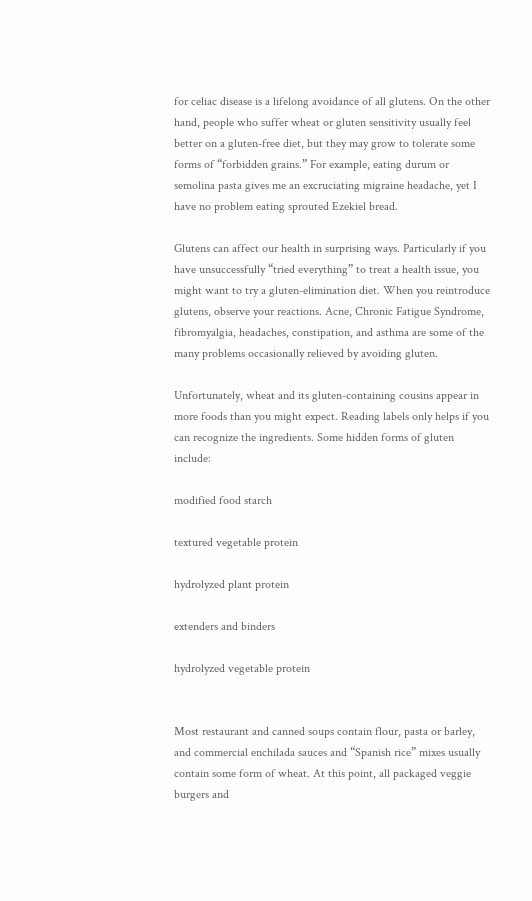for celiac disease is a lifelong avoidance of all glutens. On the other hand, people who suffer wheat or gluten sensitivity usually feel better on a gluten-free diet, but they may grow to tolerate some forms of “forbidden grains.” For example, eating durum or semolina pasta gives me an excruciating migraine headache, yet I have no problem eating sprouted Ezekiel bread.

Glutens can affect our health in surprising ways. Particularly if you have unsuccessfully “tried everything” to treat a health issue, you might want to try a gluten-elimination diet. When you reintroduce glutens, observe your reactions. Acne, Chronic Fatigue Syndrome, fibromyalgia, headaches, constipation, and asthma are some of the many problems occasionally relieved by avoiding gluten.

Unfortunately, wheat and its gluten-containing cousins appear in more foods than you might expect. Reading labels only helps if you can recognize the ingredients. Some hidden forms of gluten include:

modified food starch

textured vegetable protein

hydrolyzed plant protein

extenders and binders

hydrolyzed vegetable protein


Most restaurant and canned soups contain flour, pasta or barley, and commercial enchilada sauces and “Spanish rice” mixes usually contain some form of wheat. At this point, all packaged veggie burgers and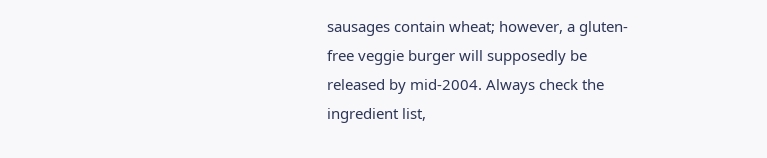sausages contain wheat; however, a gluten-free veggie burger will supposedly be released by mid-2004. Always check the ingredient list,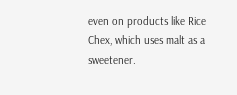even on products like Rice Chex, which uses malt as a sweetener.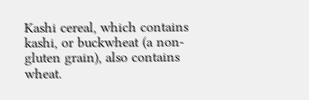Kashi cereal, which contains kashi, or buckwheat (a non-gluten grain), also contains wheat.